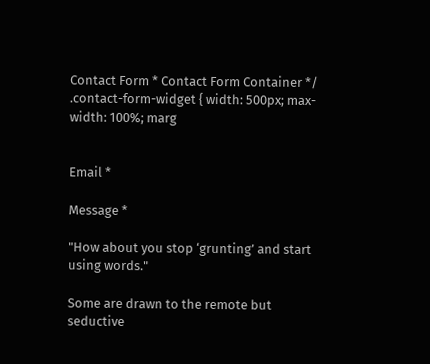Contact Form * Contact Form Container */ .contact-form-widget { width: 500px; max-width: 100%; marg


Email *

Message *

"How about you stop ‘grunting’ and start using words."

Some are drawn to the remote but seductive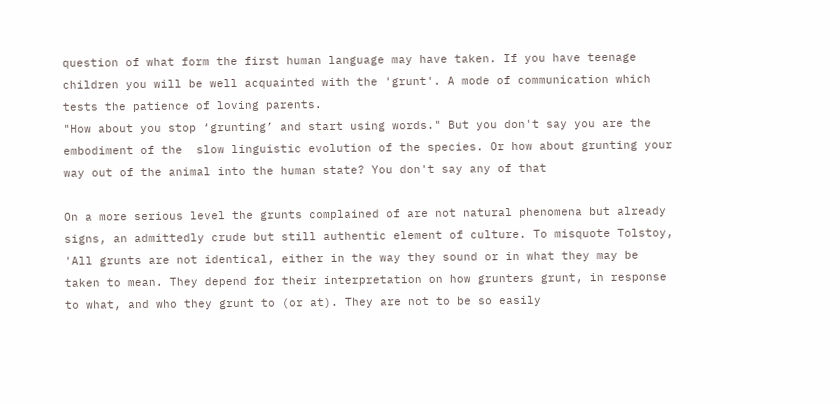question of what form the first human language may have taken. If you have teenage children you will be well acquainted with the 'grunt'. A mode of communication which tests the patience of loving parents.
"How about you stop ‘grunting’ and start using words." But you don't say you are the embodiment of the  slow linguistic evolution of the species. Or how about grunting your way out of the animal into the human state? You don't say any of that

On a more serious level the grunts complained of are not natural phenomena but already signs, an admittedly crude but still authentic element of culture. To misquote Tolstoy, 'All grunts are not identical, either in the way they sound or in what they may be taken to mean. They depend for their interpretation on how grunters grunt, in response to what, and who they grunt to (or at). They are not to be so easily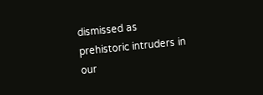dismissed as prehistoric intruders in our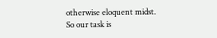otherwise eloquent midst.
So our task is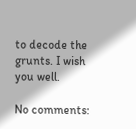to decode the grunts. I wish you well.

No comments: